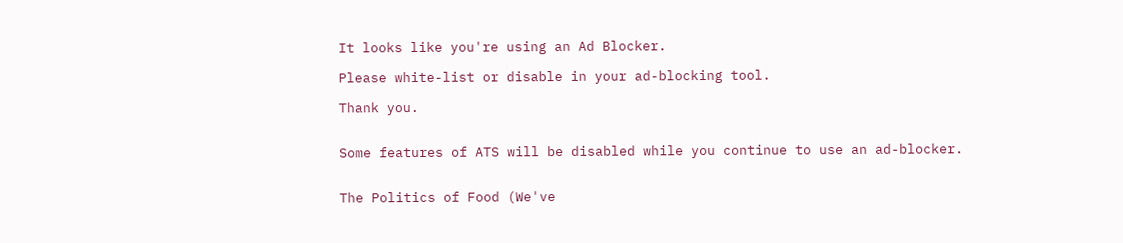It looks like you're using an Ad Blocker.

Please white-list or disable in your ad-blocking tool.

Thank you.


Some features of ATS will be disabled while you continue to use an ad-blocker.


The Politics of Food (We've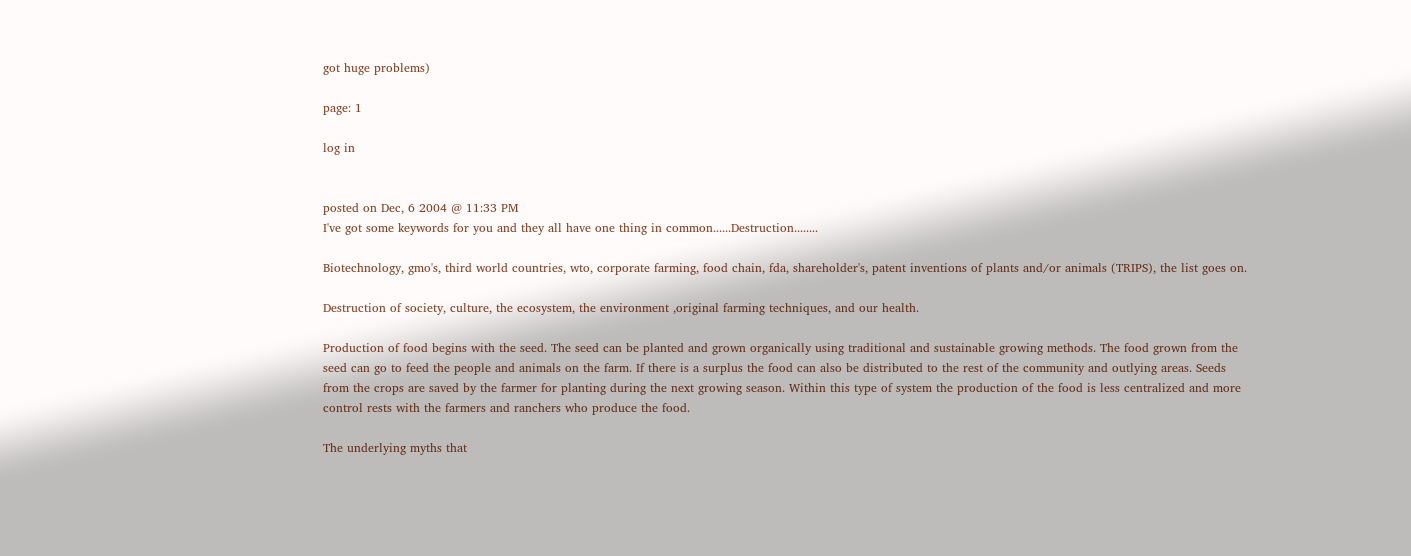got huge problems)

page: 1

log in


posted on Dec, 6 2004 @ 11:33 PM
I've got some keywords for you and they all have one thing in common......Destruction........

Biotechnology, gmo's, third world countries, wto, corporate farming, food chain, fda, shareholder's, patent inventions of plants and/or animals (TRIPS), the list goes on.

Destruction of society, culture, the ecosystem, the environment ,original farming techniques, and our health.

Production of food begins with the seed. The seed can be planted and grown organically using traditional and sustainable growing methods. The food grown from the seed can go to feed the people and animals on the farm. If there is a surplus the food can also be distributed to the rest of the community and outlying areas. Seeds from the crops are saved by the farmer for planting during the next growing season. Within this type of system the production of the food is less centralized and more control rests with the farmers and ranchers who produce the food.

The underlying myths that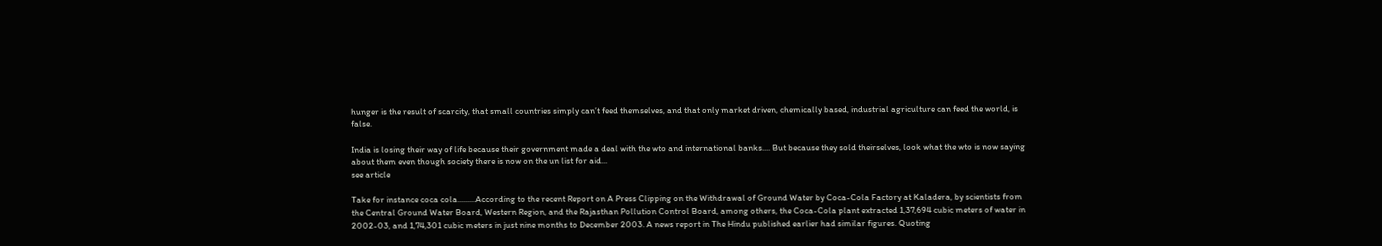hunger is the result of scarcity, that small countries simply can’t feed themselves, and that only market driven, chemically based, industrial agriculture can feed the world, is false.

India is losing their way of life because their government made a deal with the wto and international banks.... But because they sold theirselves, look what the wto is now saying about them even though society there is now on the un list for aid...
see article

Take for instance coca cola.........According to the recent Report on A Press Clipping on the Withdrawal of Ground Water by Coca-Cola Factory at Kaladera, by scientists from the Central Ground Water Board, Western Region, and the Rajasthan Pollution Control Board, among others, the Coca-Cola plant extracted 1,37,694 cubic meters of water in 2002-03, and 1,74,301 cubic meters in just nine months to December 2003. A news report in The Hindu published earlier had similar figures. Quoting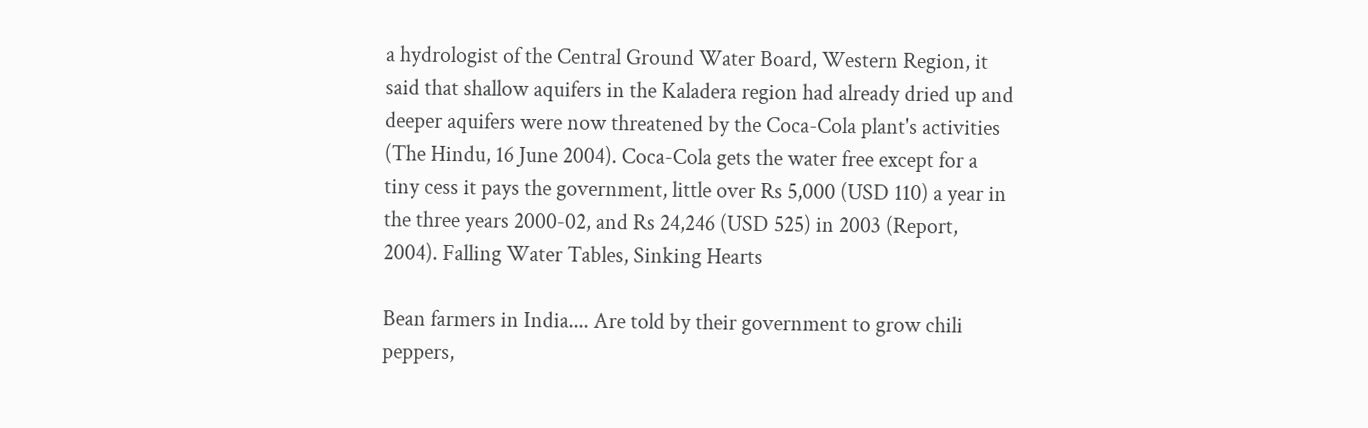a hydrologist of the Central Ground Water Board, Western Region, it said that shallow aquifers in the Kaladera region had already dried up and deeper aquifers were now threatened by the Coca-Cola plant's activities (The Hindu, 16 June 2004). Coca-Cola gets the water free except for a tiny cess it pays the government, little over Rs 5,000 (USD 110) a year in the three years 2000-02, and Rs 24,246 (USD 525) in 2003 (Report, 2004). Falling Water Tables, Sinking Hearts

Bean farmers in India.... Are told by their government to grow chili peppers,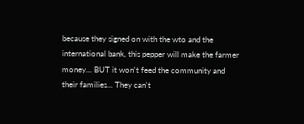because they signed on with the wto and the international bank, this pepper will make the farmer money... BUT it won't feed the community and their families... They can't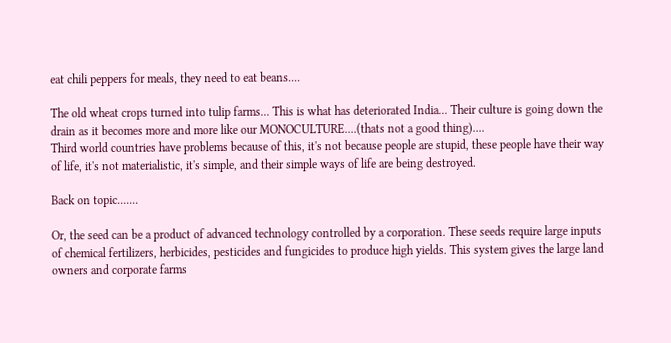eat chili peppers for meals, they need to eat beans....

The old wheat crops turned into tulip farms... This is what has deteriorated India... Their culture is going down the drain as it becomes more and more like our MONOCULTURE....(thats not a good thing)....
Third world countries have problems because of this, it's not because people are stupid, these people have their way of life, it's not materialistic, it's simple, and their simple ways of life are being destroyed.

Back on topic.......

Or, the seed can be a product of advanced technology controlled by a corporation. These seeds require large inputs of chemical fertilizers, herbicides, pesticides and fungicides to produce high yields. This system gives the large land owners and corporate farms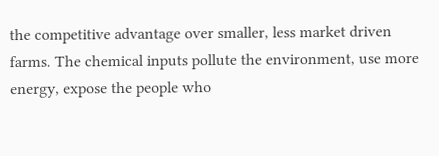the competitive advantage over smaller, less market driven farms. The chemical inputs pollute the environment, use more energy, expose the people who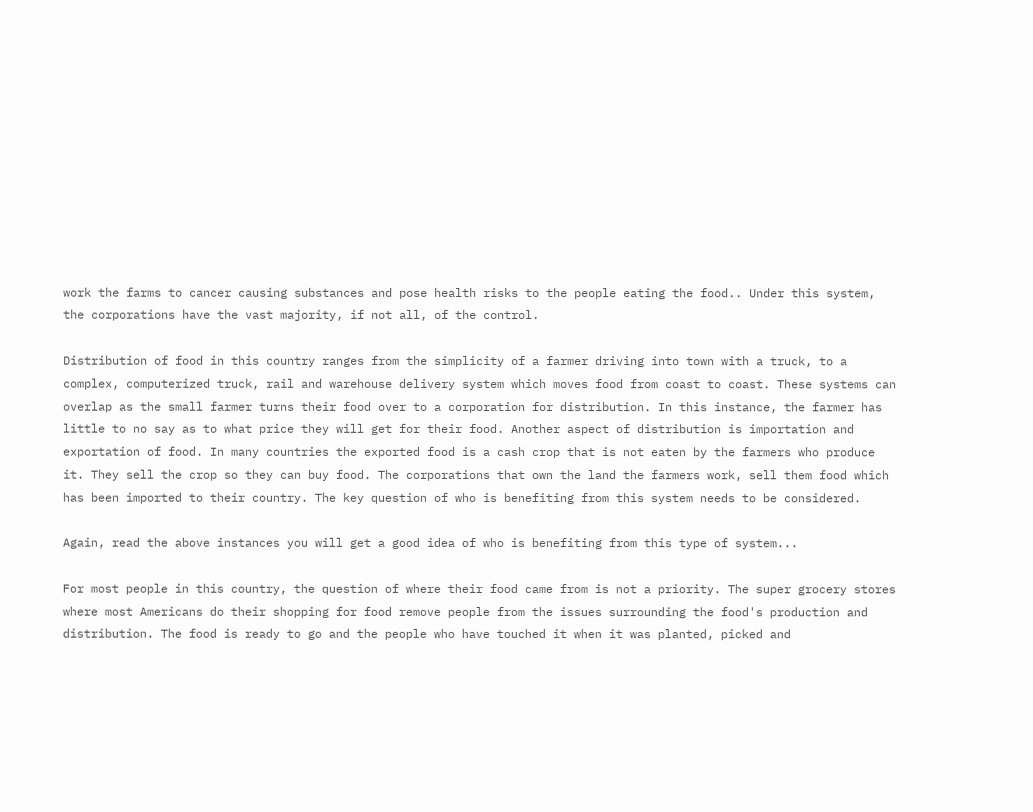work the farms to cancer causing substances and pose health risks to the people eating the food.. Under this system, the corporations have the vast majority, if not all, of the control.

Distribution of food in this country ranges from the simplicity of a farmer driving into town with a truck, to a complex, computerized truck, rail and warehouse delivery system which moves food from coast to coast. These systems can overlap as the small farmer turns their food over to a corporation for distribution. In this instance, the farmer has little to no say as to what price they will get for their food. Another aspect of distribution is importation and exportation of food. In many countries the exported food is a cash crop that is not eaten by the farmers who produce it. They sell the crop so they can buy food. The corporations that own the land the farmers work, sell them food which has been imported to their country. The key question of who is benefiting from this system needs to be considered.

Again, read the above instances you will get a good idea of who is benefiting from this type of system...

For most people in this country, the question of where their food came from is not a priority. The super grocery stores where most Americans do their shopping for food remove people from the issues surrounding the food's production and distribution. The food is ready to go and the people who have touched it when it was planted, picked and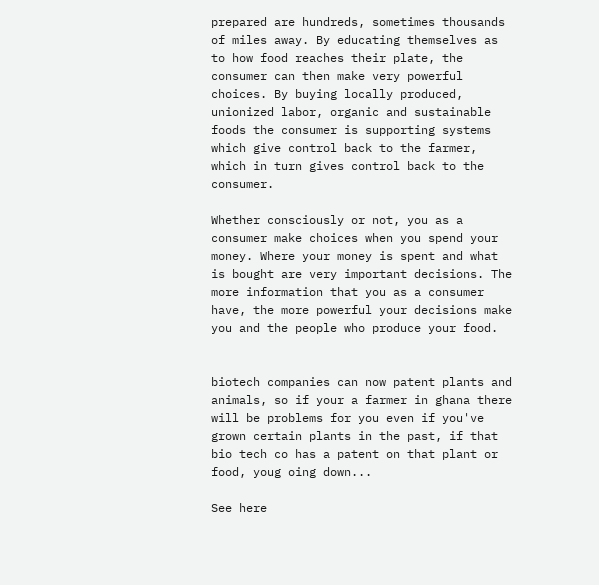prepared are hundreds, sometimes thousands of miles away. By educating themselves as to how food reaches their plate, the consumer can then make very powerful choices. By buying locally produced, unionized labor, organic and sustainable foods the consumer is supporting systems which give control back to the farmer, which in turn gives control back to the consumer.

Whether consciously or not, you as a consumer make choices when you spend your money. Where your money is spent and what is bought are very important decisions. The more information that you as a consumer have, the more powerful your decisions make you and the people who produce your food.


biotech companies can now patent plants and animals, so if your a farmer in ghana there will be problems for you even if you've grown certain plants in the past, if that bio tech co has a patent on that plant or food, youg oing down...

See here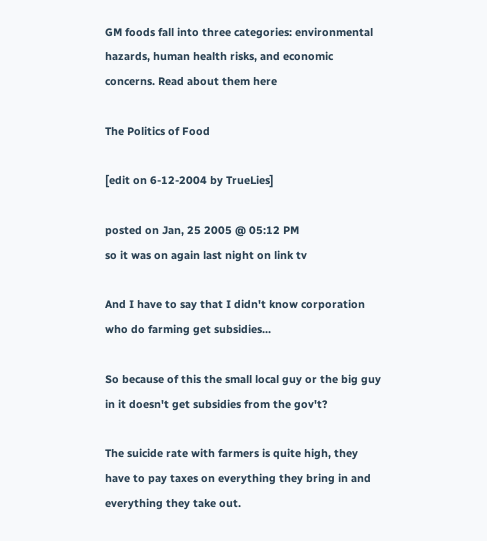GM foods fall into three categories: environmental hazards, human health risks, and economic concerns. Read about them here

The Politics of Food

[edit on 6-12-2004 by TrueLies]

posted on Jan, 25 2005 @ 05:12 PM
so it was on again last night on link tv

And I have to say that I didn't know corporation who do farming get subsidies...

So because of this the small local guy or the big guy in it doesn't get subsidies from the gov't?

The suicide rate with farmers is quite high, they have to pay taxes on everything they bring in and everything they take out.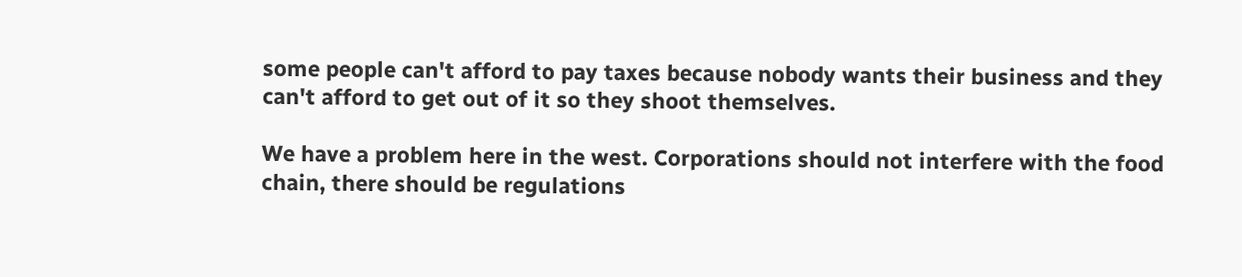some people can't afford to pay taxes because nobody wants their business and they can't afford to get out of it so they shoot themselves.

We have a problem here in the west. Corporations should not interfere with the food chain, there should be regulations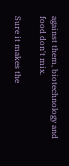against them, biotechnology and food don't mix.

Sure it makes the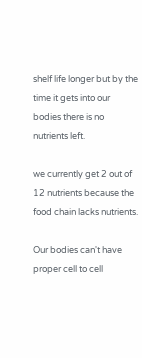shelf life longer but by the time it gets into our bodies there is no nutrients left.

we currently get 2 out of 12 nutrients because the food chain lacks nutrients.

Our bodies can't have proper cell to cell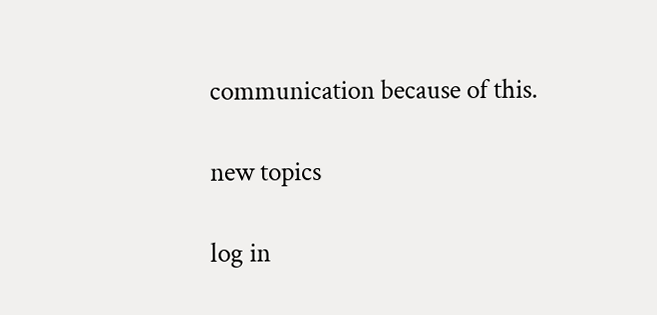communication because of this.

new topics

log in